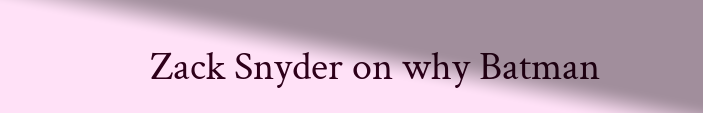Zack Snyder on why Batman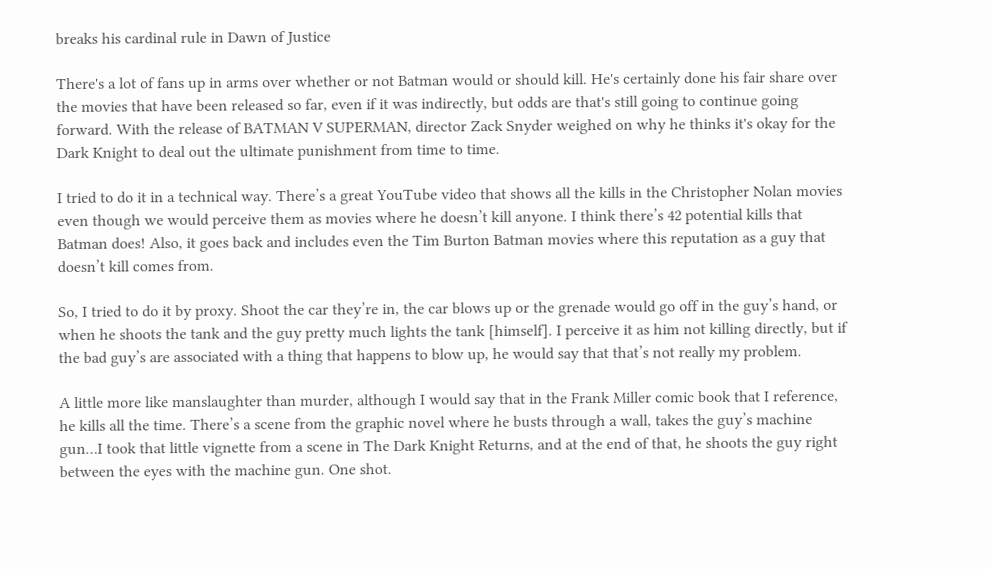breaks his cardinal rule in Dawn of Justice

There's a lot of fans up in arms over whether or not Batman would or should kill. He's certainly done his fair share over the movies that have been released so far, even if it was indirectly, but odds are that's still going to continue going forward. With the release of BATMAN V SUPERMAN, director Zack Snyder weighed on why he thinks it's okay for the Dark Knight to deal out the ultimate punishment from time to time.

I tried to do it in a technical way. There’s a great YouTube video that shows all the kills in the Christopher Nolan movies even though we would perceive them as movies where he doesn’t kill anyone. I think there’s 42 potential kills that Batman does! Also, it goes back and includes even the Tim Burton Batman movies where this reputation as a guy that doesn’t kill comes from.

So, I tried to do it by proxy. Shoot the car they’re in, the car blows up or the grenade would go off in the guy’s hand, or when he shoots the tank and the guy pretty much lights the tank [himself]. I perceive it as him not killing directly, but if the bad guy’s are associated with a thing that happens to blow up, he would say that that’s not really my problem.

A little more like manslaughter than murder, although I would say that in the Frank Miller comic book that I reference, he kills all the time. There’s a scene from the graphic novel where he busts through a wall, takes the guy’s machine gun…I took that little vignette from a scene in The Dark Knight Returns, and at the end of that, he shoots the guy right between the eyes with the machine gun. One shot.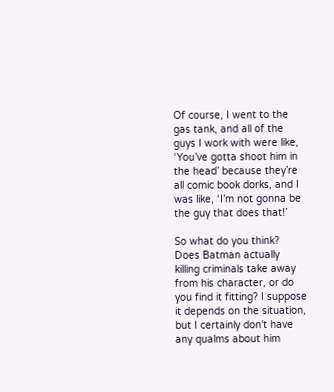Of course, I went to the gas tank, and all of the guys I work with were like, ‘You’ve gotta shoot him in the head’ because they’re all comic book dorks, and I was like, ‘I’m not gonna be the guy that does that!’

So what do you think? Does Batman actually killing criminals take away from his character, or do you find it fitting? I suppose it depends on the situation, but I certainly don't have any qualms about him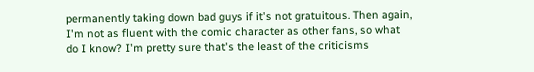permanently taking down bad guys if it's not gratuitous. Then again, I'm not as fluent with the comic character as other fans, so what do I know? I'm pretty sure that's the least of the criticisms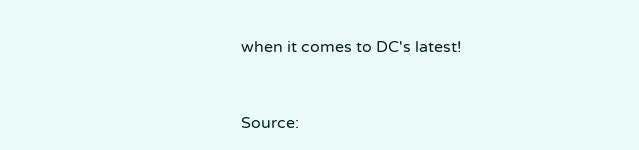when it comes to DC's latest!


Source: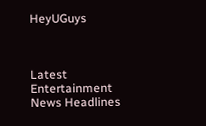HeyUGuys



Latest Entertainment News Headlines